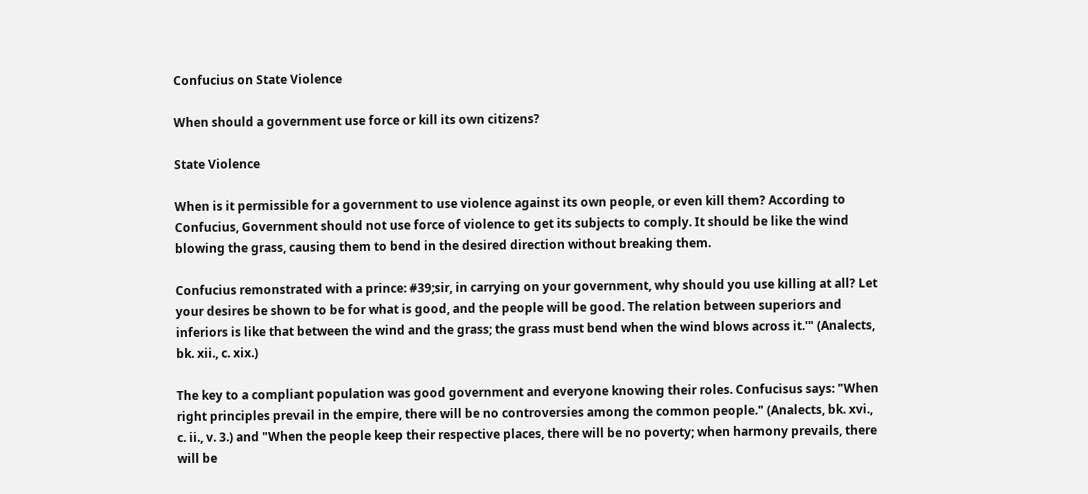Confucius on State Violence

When should a government use force or kill its own citizens?

State Violence

When is it permissible for a government to use violence against its own people, or even kill them? According to Confucius, Government should not use force of violence to get its subjects to comply. It should be like the wind blowing the grass, causing them to bend in the desired direction without breaking them.

Confucius remonstrated with a prince: #39;sir, in carrying on your government, why should you use killing at all? Let your desires be shown to be for what is good, and the people will be good. The relation between superiors and inferiors is like that between the wind and the grass; the grass must bend when the wind blows across it.'" (Analects, bk. xii., c. xix.)

The key to a compliant population was good government and everyone knowing their roles. Confucisus says: "When right principles prevail in the empire, there will be no controversies among the common people." (Analects, bk. xvi., c. ii., v. 3.) and "When the people keep their respective places, there will be no poverty; when harmony prevails, there will be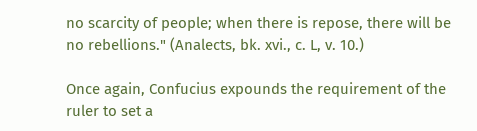no scarcity of people; when there is repose, there will be no rebellions." (Analects, bk. xvi., c. L, v. 10.)

Once again, Confucius expounds the requirement of the ruler to set a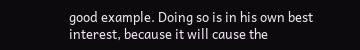good example. Doing so is in his own best interest, because it will cause the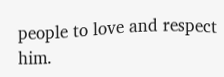people to love and respect him.